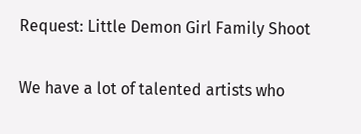Request: Little Demon Girl Family Shoot

We have a lot of talented artists who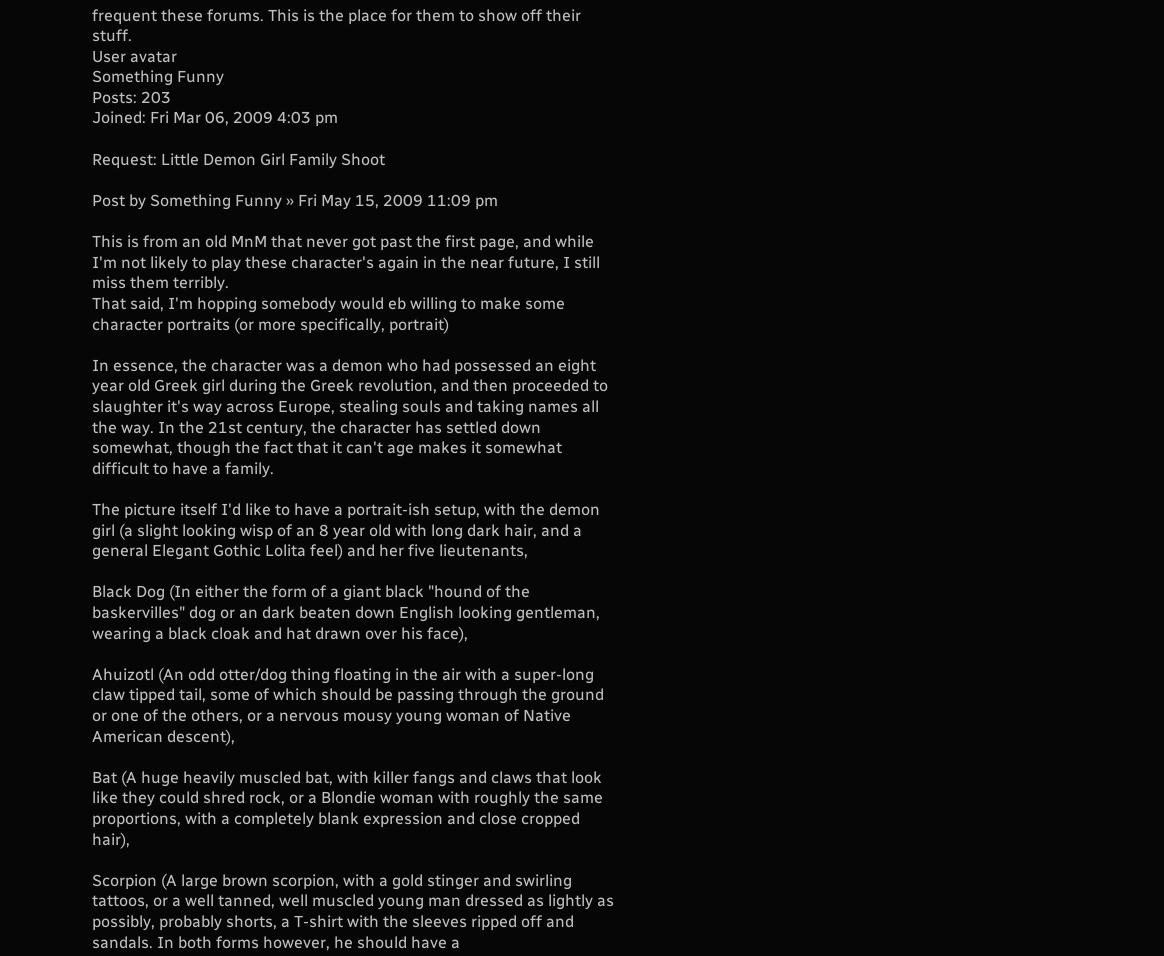frequent these forums. This is the place for them to show off their stuff.
User avatar
Something Funny
Posts: 203
Joined: Fri Mar 06, 2009 4:03 pm

Request: Little Demon Girl Family Shoot

Post by Something Funny » Fri May 15, 2009 11:09 pm

This is from an old MnM that never got past the first page, and while I'm not likely to play these character's again in the near future, I still miss them terribly.
That said, I'm hopping somebody would eb willing to make some character portraits (or more specifically, portrait)

In essence, the character was a demon who had possessed an eight year old Greek girl during the Greek revolution, and then proceeded to slaughter it's way across Europe, stealing souls and taking names all the way. In the 21st century, the character has settled down somewhat, though the fact that it can't age makes it somewhat difficult to have a family.

The picture itself I'd like to have a portrait-ish setup, with the demon girl (a slight looking wisp of an 8 year old with long dark hair, and a general Elegant Gothic Lolita feel) and her five lieutenants,

Black Dog (In either the form of a giant black "hound of the baskervilles" dog or an dark beaten down English looking gentleman, wearing a black cloak and hat drawn over his face),

Ahuizotl (An odd otter/dog thing floating in the air with a super-long claw tipped tail, some of which should be passing through the ground or one of the others, or a nervous mousy young woman of Native American descent),

Bat (A huge heavily muscled bat, with killer fangs and claws that look like they could shred rock, or a Blondie woman with roughly the same proportions, with a completely blank expression and close cropped hair),

Scorpion (A large brown scorpion, with a gold stinger and swirling tattoos, or a well tanned, well muscled young man dressed as lightly as possibly, probably shorts, a T-shirt with the sleeves ripped off and sandals. In both forms however, he should have a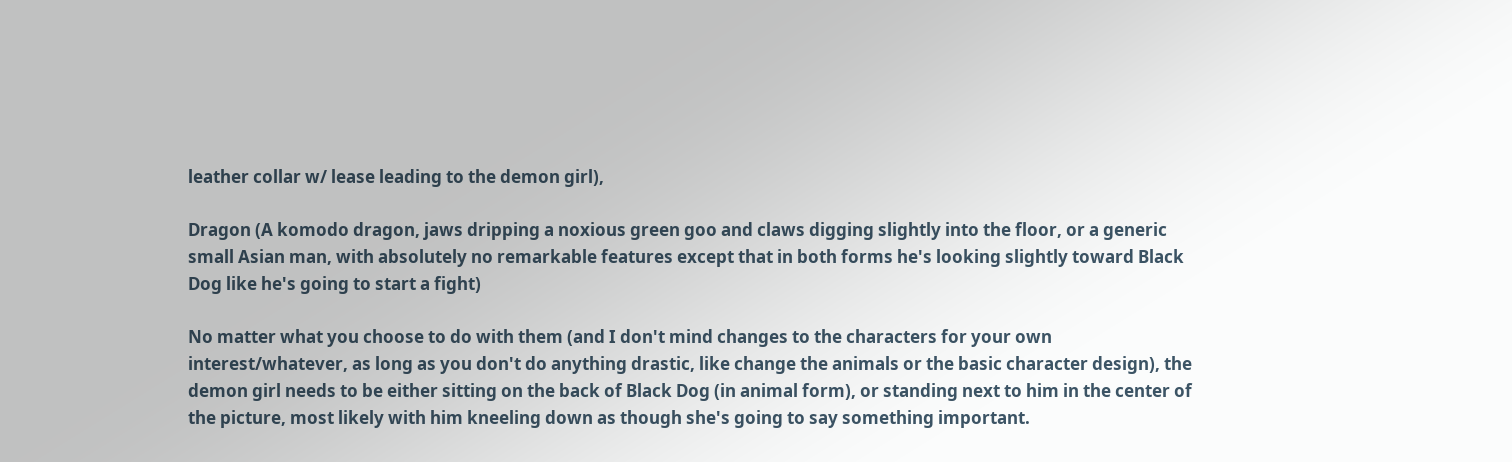leather collar w/ lease leading to the demon girl),

Dragon (A komodo dragon, jaws dripping a noxious green goo and claws digging slightly into the floor, or a generic small Asian man, with absolutely no remarkable features except that in both forms he's looking slightly toward Black Dog like he's going to start a fight)

No matter what you choose to do with them (and I don't mind changes to the characters for your own interest/whatever, as long as you don't do anything drastic, like change the animals or the basic character design), the demon girl needs to be either sitting on the back of Black Dog (in animal form), or standing next to him in the center of the picture, most likely with him kneeling down as though she's going to say something important.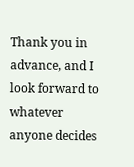Thank you in advance, and I look forward to whatever anyone decides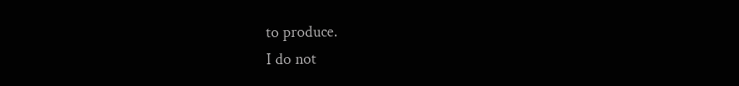to produce.
I do not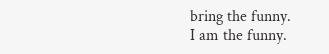bring the funny.
I am the funny.